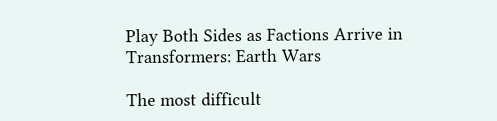Play Both Sides as Factions Arrive in Transformers: Earth Wars

The most difficult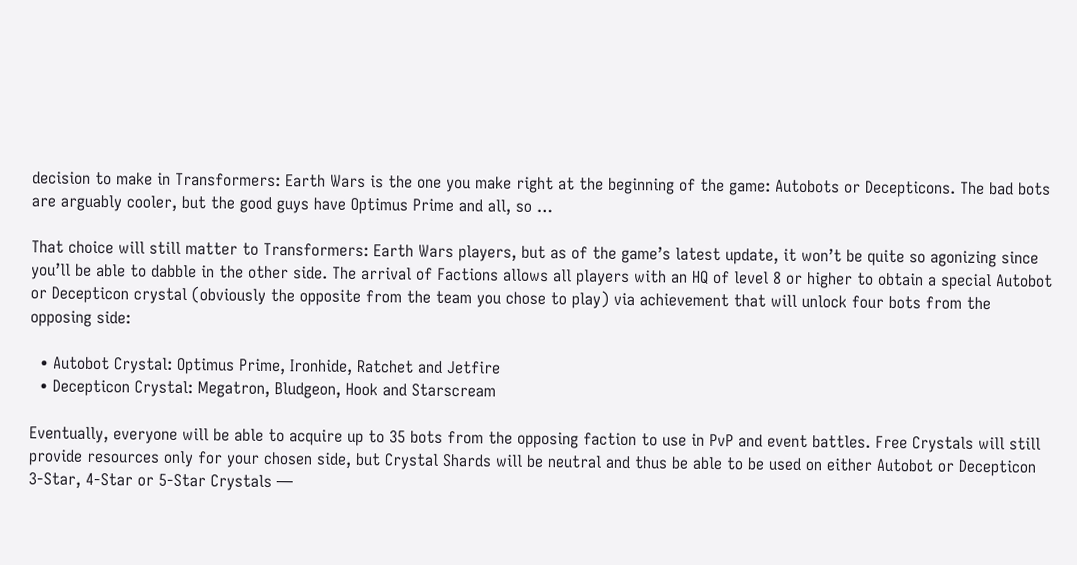decision to make in Transformers: Earth Wars is the one you make right at the beginning of the game: Autobots or Decepticons. The bad bots are arguably cooler, but the good guys have Optimus Prime and all, so …

That choice will still matter to Transformers: Earth Wars players, but as of the game’s latest update, it won’t be quite so agonizing since you’ll be able to dabble in the other side. The arrival of Factions allows all players with an HQ of level 8 or higher to obtain a special Autobot or Decepticon crystal (obviously the opposite from the team you chose to play) via achievement that will unlock four bots from the opposing side:

  • Autobot Crystal: Optimus Prime, Ironhide, Ratchet and Jetfire
  • Decepticon Crystal: Megatron, Bludgeon, Hook and Starscream

Eventually, everyone will be able to acquire up to 35 bots from the opposing faction to use in PvP and event battles. Free Crystals will still provide resources only for your chosen side, but Crystal Shards will be neutral and thus be able to be used on either Autobot or Decepticon 3-Star, 4-Star or 5-Star Crystals —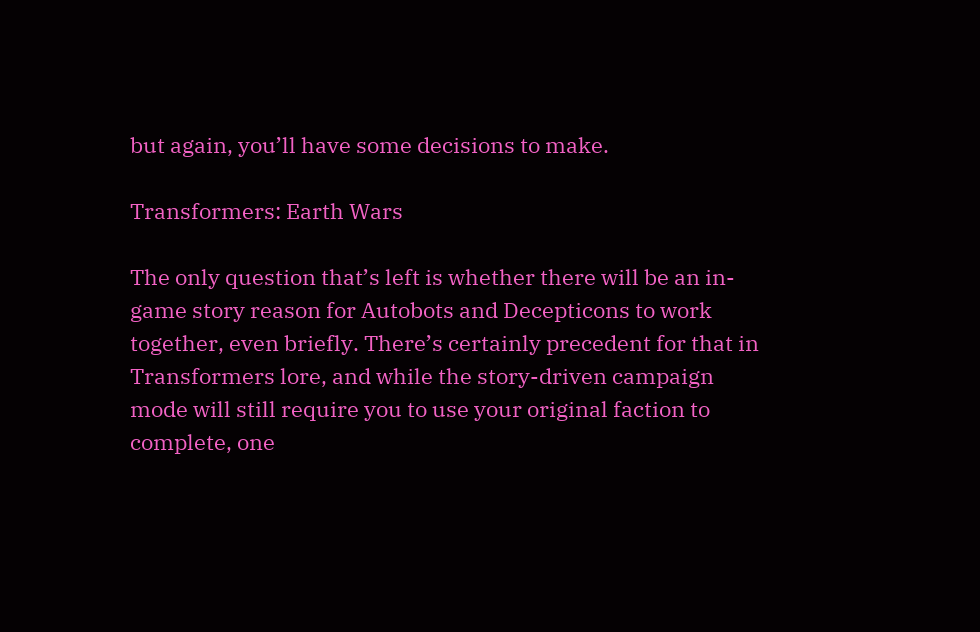but again, you’ll have some decisions to make.

Transformers: Earth Wars

The only question that’s left is whether there will be an in-game story reason for Autobots and Decepticons to work together, even briefly. There’s certainly precedent for that in Transformers lore, and while the story-driven campaign mode will still require you to use your original faction to complete, one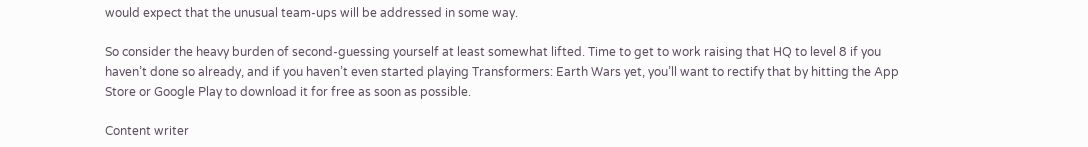would expect that the unusual team-ups will be addressed in some way.

So consider the heavy burden of second-guessing yourself at least somewhat lifted. Time to get to work raising that HQ to level 8 if you haven’t done so already, and if you haven’t even started playing Transformers: Earth Wars yet, you’ll want to rectify that by hitting the App Store or Google Play to download it for free as soon as possible.

Content writer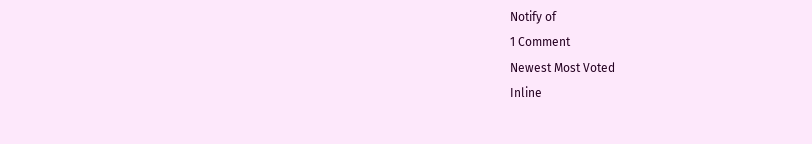Notify of
1 Comment
Newest Most Voted
Inline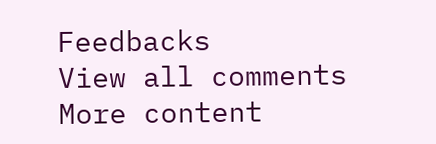Feedbacks
View all comments
More content